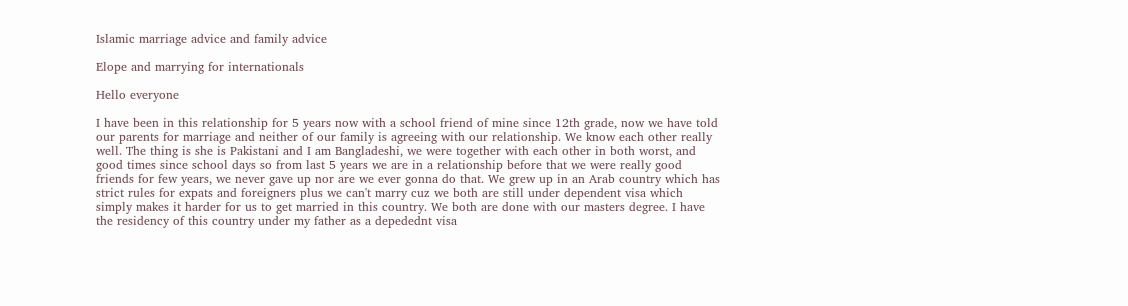Islamic marriage advice and family advice

Elope and marrying for internationals

Hello everyone

I have been in this relationship for 5 years now with a school friend of mine since 12th grade, now we have told our parents for marriage and neither of our family is agreeing with our relationship. We know each other really well. The thing is she is Pakistani and I am Bangladeshi, we were together with each other in both worst, and good times since school days so from last 5 years we are in a relationship before that we were really good friends for few years, we never gave up nor are we ever gonna do that. We grew up in an Arab country which has strict rules for expats and foreigners plus we can't marry cuz we both are still under dependent visa which simply makes it harder for us to get married in this country. We both are done with our masters degree. I have the residency of this country under my father as a depedednt visa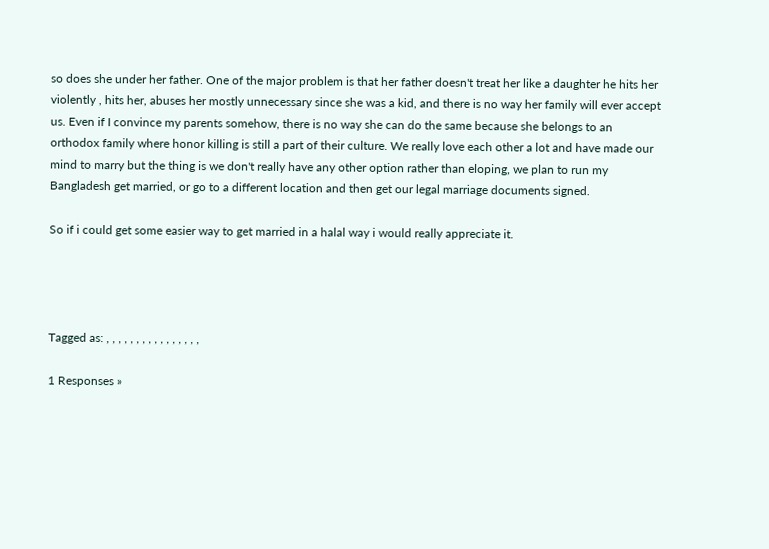so does she under her father. One of the major problem is that her father doesn't treat her like a daughter he hits her violently , hits her, abuses her mostly unnecessary since she was a kid, and there is no way her family will ever accept us. Even if I convince my parents somehow, there is no way she can do the same because she belongs to an orthodox family where honor killing is still a part of their culture. We really love each other a lot and have made our mind to marry but the thing is we don't really have any other option rather than eloping, we plan to run my Bangladesh get married, or go to a different location and then get our legal marriage documents signed.

So if i could get some easier way to get married in a halal way i would really appreciate it.




Tagged as: , , , , , , , , , , , , , , , ,

1 Responses »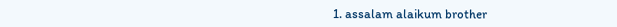1. assalam alaikum brother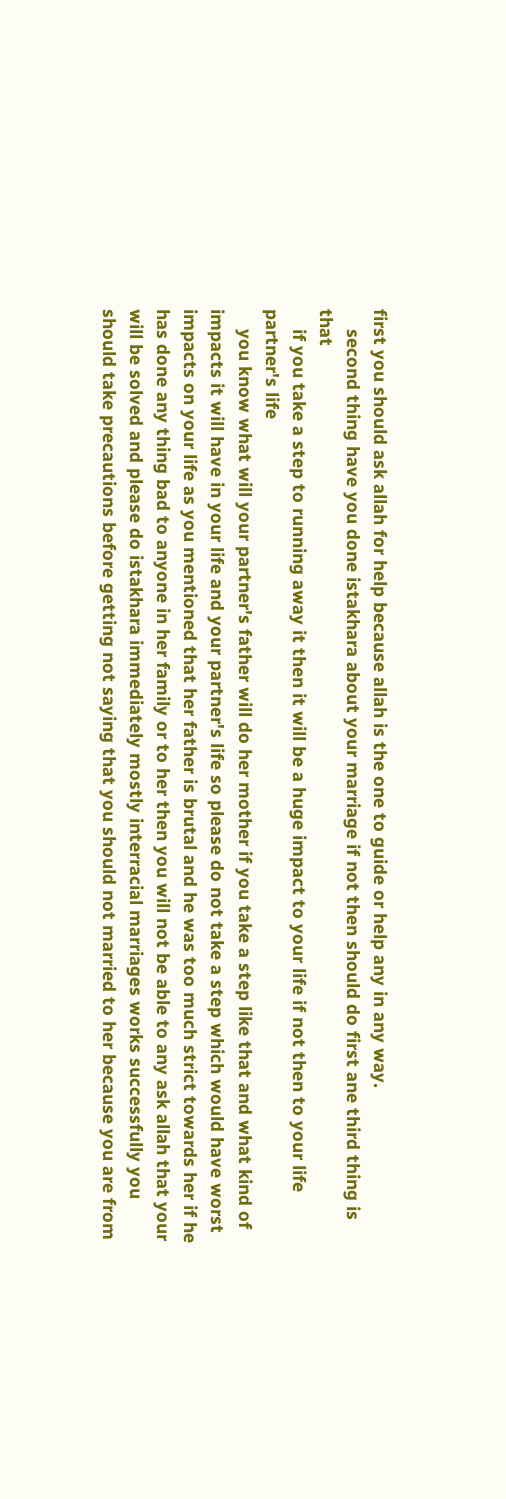first you should ask allah for help because allah is the one to guide or help any in any way.
    second thing have you done istakhara about your marriage if not then should do first ane third thing is that
    if you take a step to running away it then it will be a huge impact to your life if not then to your life partner's life
    you know what will your partner's father will do her mother if you take a step like that and what kind of impacts it will have in your life and your partner's life so please do not take a step which would have worst impacts on your life as you mentioned that her father is brutal and he was too much strict towards her if he has done any thing bad to anyone in her family or to her then you will not be able to any ask allah that your will be solved and please do istakhara immediately mostly interracial marriages works successfully you should take precautions before getting not saying that you should not married to her because you are from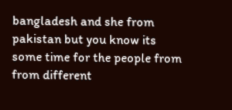bangladesh and she from pakistan but you know its some time for the people from from different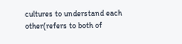cultures to understand each other(refers to both of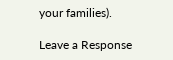your families).

Leave a Response